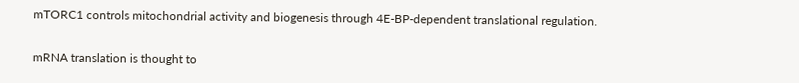mTORC1 controls mitochondrial activity and biogenesis through 4E-BP-dependent translational regulation.


mRNA translation is thought to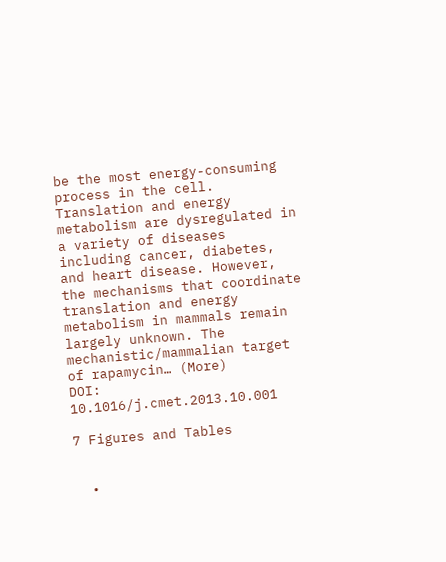be the most energy-consuming process in the cell. Translation and energy metabolism are dysregulated in a variety of diseases including cancer, diabetes, and heart disease. However, the mechanisms that coordinate translation and energy metabolism in mammals remain largely unknown. The mechanistic/mammalian target of rapamycin… (More)
DOI: 10.1016/j.cmet.2013.10.001

7 Figures and Tables


  •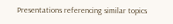Presentations referencing similar topics